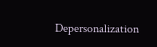Depersonalization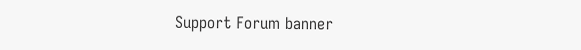Support Forum banner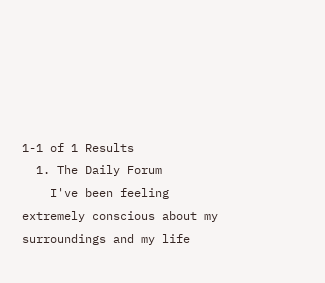1-1 of 1 Results
  1. The Daily Forum
    I've been feeling extremely conscious about my surroundings and my life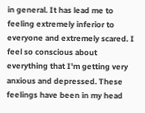in general. It has lead me to feeling extremely inferior to everyone and extremely scared. I feel so conscious about everything that I'm getting very anxious and depressed. These feelings have been in my head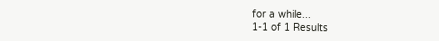for a while...
1-1 of 1 Results